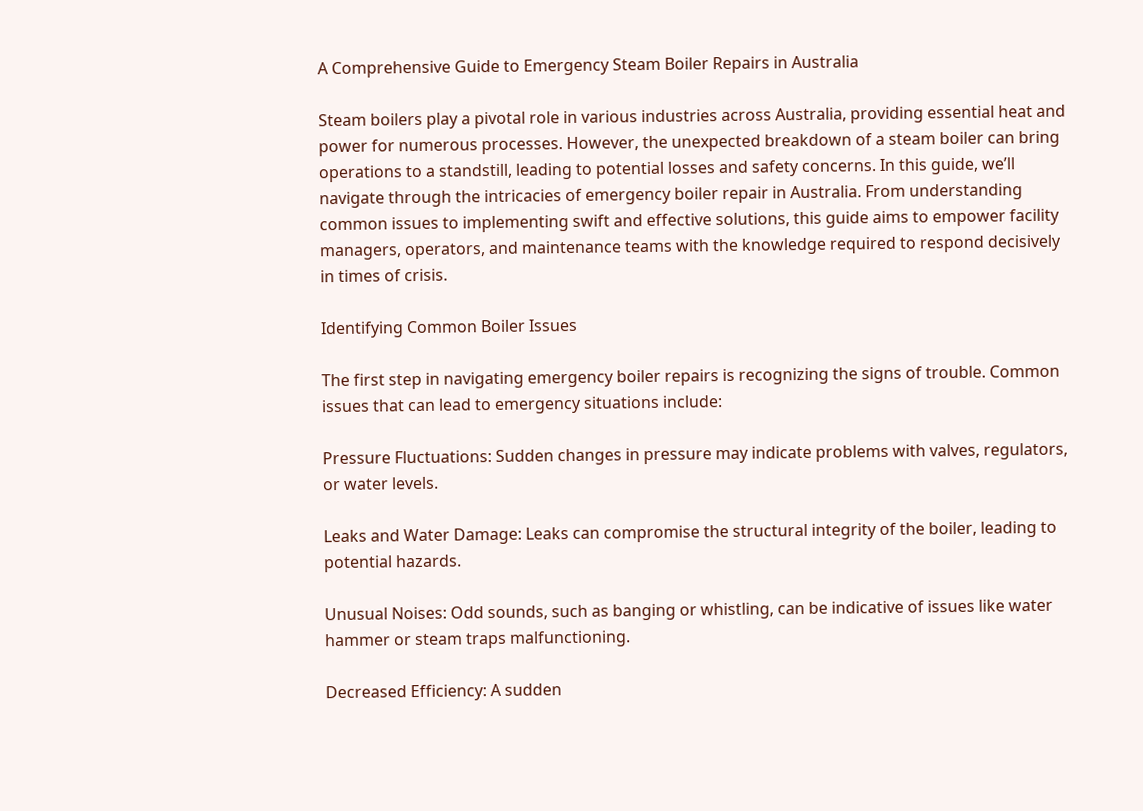A Comprehensive Guide to Emergency Steam Boiler Repairs in Australia

Steam boilers play a pivotal role in various industries across Australia, providing essential heat and power for numerous processes. However, the unexpected breakdown of a steam boiler can bring operations to a standstill, leading to potential losses and safety concerns. In this guide, we’ll navigate through the intricacies of emergency boiler repair in Australia. From understanding common issues to implementing swift and effective solutions, this guide aims to empower facility managers, operators, and maintenance teams with the knowledge required to respond decisively in times of crisis.

Identifying Common Boiler Issues

The first step in navigating emergency boiler repairs is recognizing the signs of trouble. Common issues that can lead to emergency situations include:

Pressure Fluctuations: Sudden changes in pressure may indicate problems with valves, regulators, or water levels.

Leaks and Water Damage: Leaks can compromise the structural integrity of the boiler, leading to potential hazards.

Unusual Noises: Odd sounds, such as banging or whistling, can be indicative of issues like water hammer or steam traps malfunctioning.

Decreased Efficiency: A sudden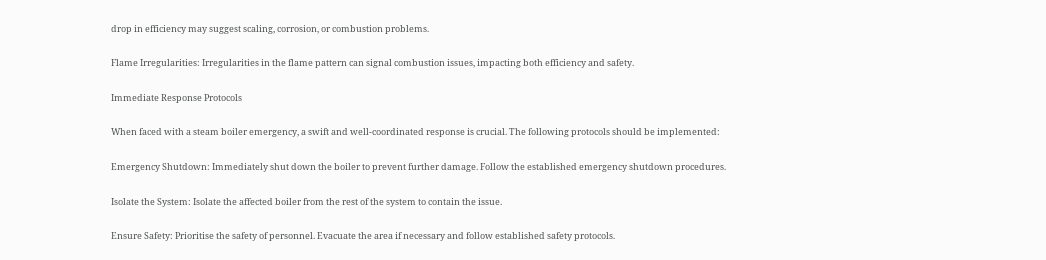drop in efficiency may suggest scaling, corrosion, or combustion problems.

Flame Irregularities: Irregularities in the flame pattern can signal combustion issues, impacting both efficiency and safety.

Immediate Response Protocols

When faced with a steam boiler emergency, a swift and well-coordinated response is crucial. The following protocols should be implemented:

Emergency Shutdown: Immediately shut down the boiler to prevent further damage. Follow the established emergency shutdown procedures.

Isolate the System: Isolate the affected boiler from the rest of the system to contain the issue.

Ensure Safety: Prioritise the safety of personnel. Evacuate the area if necessary and follow established safety protocols.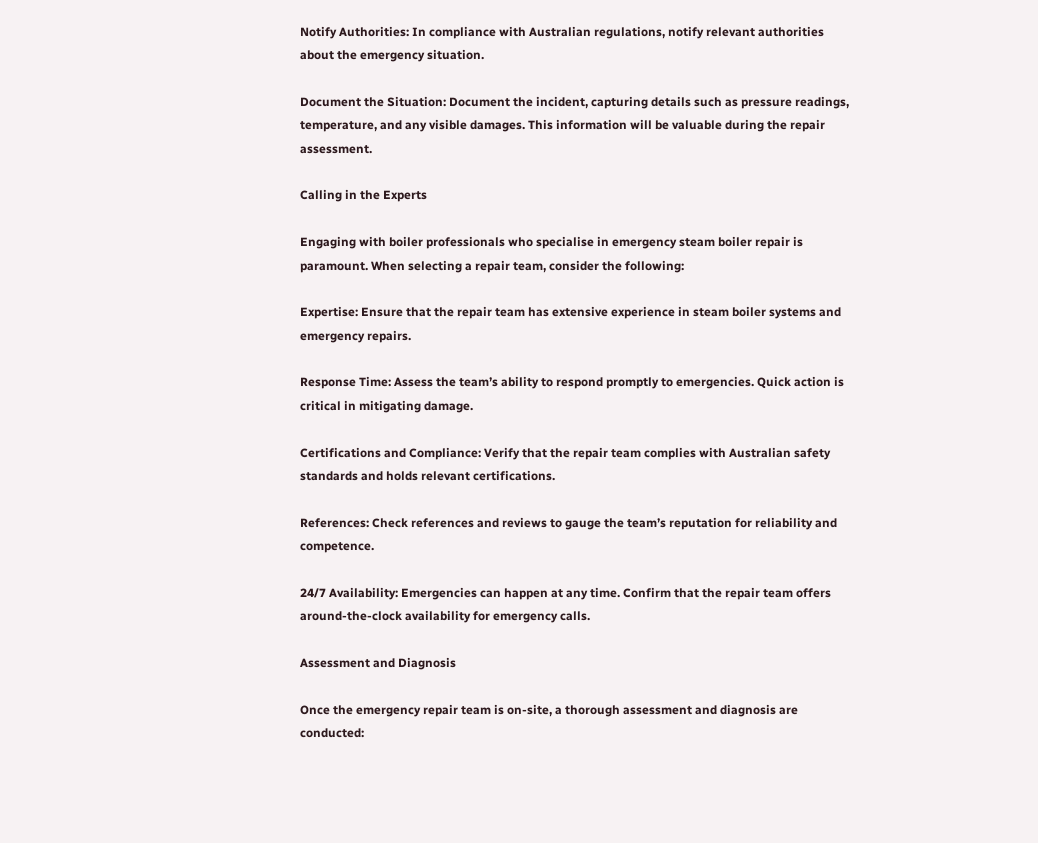Notify Authorities: In compliance with Australian regulations, notify relevant authorities about the emergency situation.

Document the Situation: Document the incident, capturing details such as pressure readings, temperature, and any visible damages. This information will be valuable during the repair assessment.

Calling in the Experts

Engaging with boiler professionals who specialise in emergency steam boiler repair is paramount. When selecting a repair team, consider the following:

Expertise: Ensure that the repair team has extensive experience in steam boiler systems and emergency repairs.

Response Time: Assess the team’s ability to respond promptly to emergencies. Quick action is critical in mitigating damage.

Certifications and Compliance: Verify that the repair team complies with Australian safety standards and holds relevant certifications.

References: Check references and reviews to gauge the team’s reputation for reliability and competence.

24/7 Availability: Emergencies can happen at any time. Confirm that the repair team offers around-the-clock availability for emergency calls.

Assessment and Diagnosis

Once the emergency repair team is on-site, a thorough assessment and diagnosis are conducted: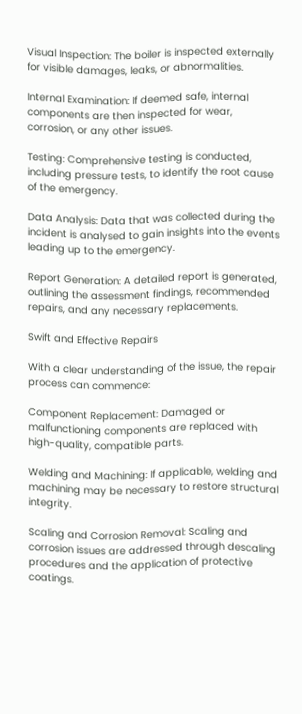Visual Inspection: The boiler is inspected externally for visible damages, leaks, or abnormalities.

Internal Examination: If deemed safe, internal components are then inspected for wear, corrosion, or any other issues.

Testing: Comprehensive testing is conducted, including pressure tests, to identify the root cause of the emergency.

Data Analysis: Data that was collected during the incident is analysed to gain insights into the events leading up to the emergency.

Report Generation: A detailed report is generated, outlining the assessment findings, recommended repairs, and any necessary replacements.

Swift and Effective Repairs

With a clear understanding of the issue, the repair process can commence:

Component Replacement: Damaged or malfunctioning components are replaced with high-quality, compatible parts.

Welding and Machining: If applicable, welding and machining may be necessary to restore structural integrity.

Scaling and Corrosion Removal: Scaling and corrosion issues are addressed through descaling procedures and the application of protective coatings.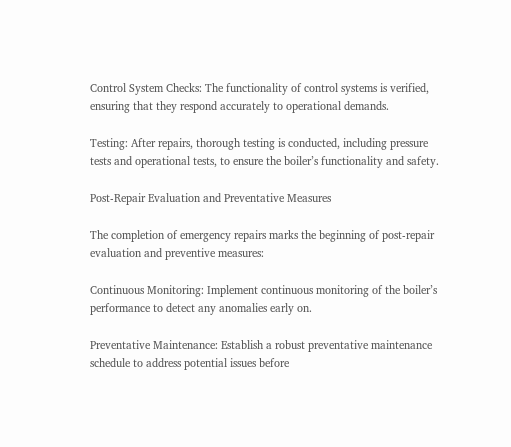Control System Checks: The functionality of control systems is verified, ensuring that they respond accurately to operational demands.

Testing: After repairs, thorough testing is conducted, including pressure tests and operational tests, to ensure the boiler’s functionality and safety.

Post-Repair Evaluation and Preventative Measures

The completion of emergency repairs marks the beginning of post-repair evaluation and preventive measures:

Continuous Monitoring: Implement continuous monitoring of the boiler’s performance to detect any anomalies early on.

Preventative Maintenance: Establish a robust preventative maintenance schedule to address potential issues before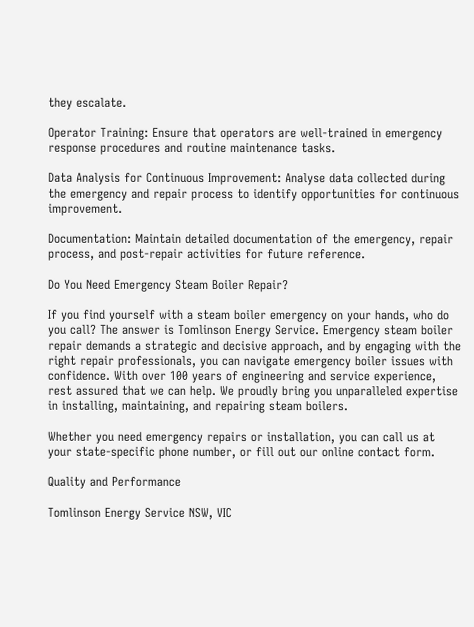they escalate.

Operator Training: Ensure that operators are well-trained in emergency response procedures and routine maintenance tasks.

Data Analysis for Continuous Improvement: Analyse data collected during the emergency and repair process to identify opportunities for continuous improvement.

Documentation: Maintain detailed documentation of the emergency, repair process, and post-repair activities for future reference.

Do You Need Emergency Steam Boiler Repair?

If you find yourself with a steam boiler emergency on your hands, who do you call? The answer is Tomlinson Energy Service. Emergency steam boiler repair demands a strategic and decisive approach, and by engaging with the right repair professionals, you can navigate emergency boiler issues with confidence. With over 100 years of engineering and service experience, rest assured that we can help. We proudly bring you unparalleled expertise in installing, maintaining, and repairing steam boilers.

Whether you need emergency repairs or installation, you can call us at your state-specific phone number, or fill out our online contact form.

Quality and Performance

Tomlinson Energy Service NSW, VIC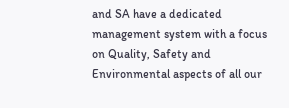and SA have a dedicated management system with a focus on Quality, Safety and Environmental aspects of all our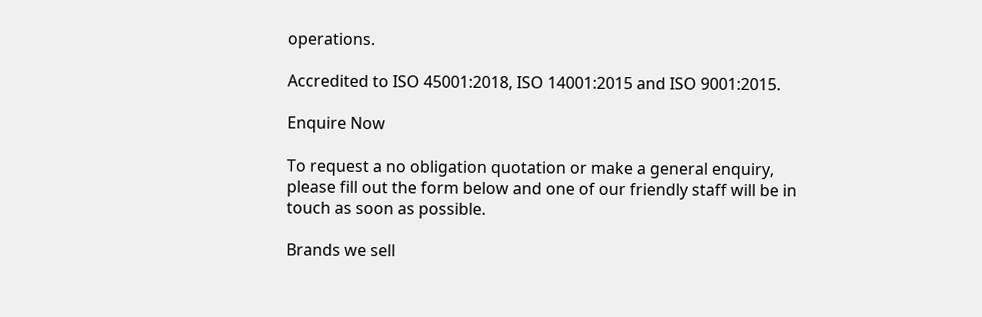operations.

Accredited to ISO 45001:2018, ISO 14001:2015 and ISO 9001:2015.

Enquire Now

To request a no obligation quotation or make a general enquiry, please fill out the form below and one of our friendly staff will be in touch as soon as possible.

Brands we sell